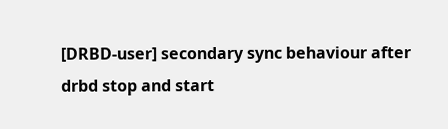[DRBD-user] secondary sync behaviour after drbd stop and start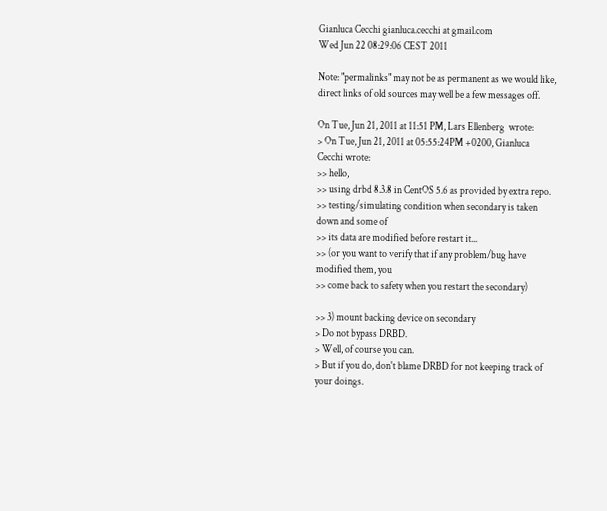Gianluca Cecchi gianluca.cecchi at gmail.com
Wed Jun 22 08:29:06 CEST 2011

Note: "permalinks" may not be as permanent as we would like,
direct links of old sources may well be a few messages off.

On Tue, Jun 21, 2011 at 11:51 PM, Lars Ellenberg  wrote:
> On Tue, Jun 21, 2011 at 05:55:24PM +0200, Gianluca Cecchi wrote:
>> hello,
>> using drbd 8.3.8 in CentOS 5.6 as provided by extra repo.
>> testing/simulating condition when secondary is taken down and some of
>> its data are modified before restart it...
>> (or you want to verify that if any problem/bug have modified them, you
>> come back to safety when you restart the secondary)

>> 3) mount backing device on secondary
> Do not bypass DRBD.
> Well, of course you can.
> But if you do, don't blame DRBD for not keeping track of your doings.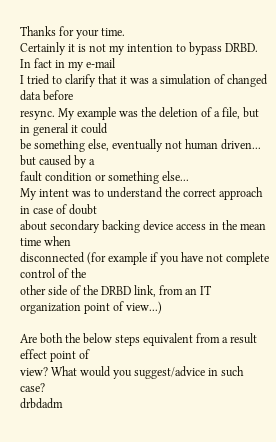Thanks for your time.
Certainly it is not my intention to bypass DRBD. In fact in my e-mail
I tried to clarify that it was a simulation of changed data before
resync. My example was the deletion of a file, but in general it could
be something else, eventually not human driven... but caused by a
fault condition or something else...
My intent was to understand the correct approach in case of doubt
about secondary backing device access in the mean time when
disconnected (for example if you have not complete control of the
other side of the DRBD link, from an IT organization point of view...)

Are both the below steps equivalent from a result effect point of
view? What would you suggest/advice in such case?
drbdadm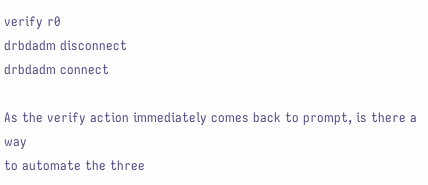verify r0
drbdadm disconnect
drbdadm connect

As the verify action immediately comes back to prompt, is there a way
to automate the three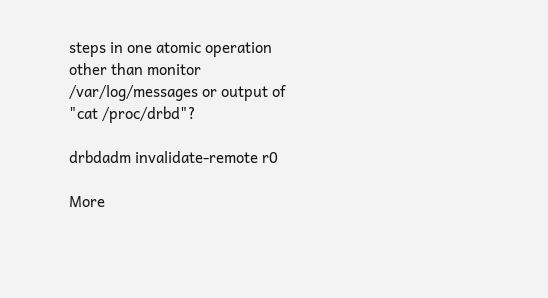steps in one atomic operation other than monitor
/var/log/messages or output of "cat /proc/drbd"?

drbdadm invalidate-remote r0

More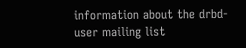information about the drbd-user mailing list